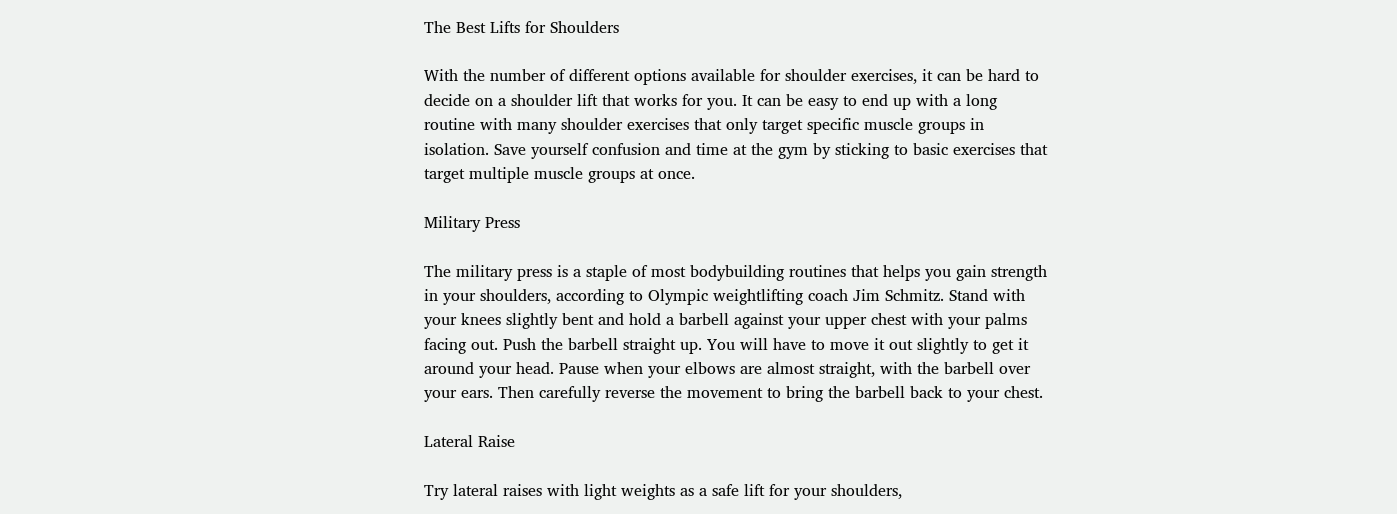The Best Lifts for Shoulders

With the number of different options available for shoulder exercises, it can be hard to decide on a shoulder lift that works for you. It can be easy to end up with a long routine with many shoulder exercises that only target specific muscle groups in isolation. Save yourself confusion and time at the gym by sticking to basic exercises that target multiple muscle groups at once.

Military Press

The military press is a staple of most bodybuilding routines that helps you gain strength in your shoulders, according to Olympic weightlifting coach Jim Schmitz. Stand with your knees slightly bent and hold a barbell against your upper chest with your palms facing out. Push the barbell straight up. You will have to move it out slightly to get it around your head. Pause when your elbows are almost straight, with the barbell over your ears. Then carefully reverse the movement to bring the barbell back to your chest.

Lateral Raise

Try lateral raises with light weights as a safe lift for your shoulders,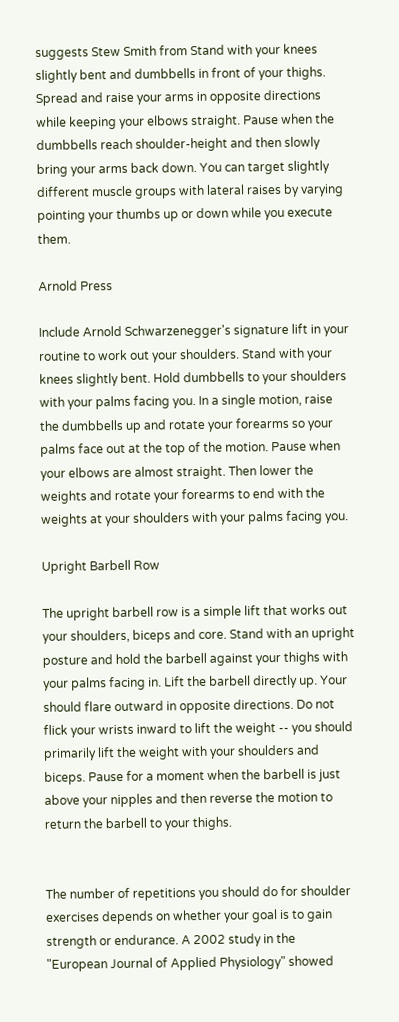suggests Stew Smith from Stand with your knees slightly bent and dumbbells in front of your thighs. Spread and raise your arms in opposite directions while keeping your elbows straight. Pause when the dumbbells reach shoulder-height and then slowly bring your arms back down. You can target slightly different muscle groups with lateral raises by varying pointing your thumbs up or down while you execute them.

Arnold Press

Include Arnold Schwarzenegger's signature lift in your routine to work out your shoulders. Stand with your knees slightly bent. Hold dumbbells to your shoulders with your palms facing you. In a single motion, raise the dumbbells up and rotate your forearms so your palms face out at the top of the motion. Pause when your elbows are almost straight. Then lower the weights and rotate your forearms to end with the weights at your shoulders with your palms facing you.

Upright Barbell Row

The upright barbell row is a simple lift that works out your shoulders, biceps and core. Stand with an upright posture and hold the barbell against your thighs with your palms facing in. Lift the barbell directly up. Your should flare outward in opposite directions. Do not flick your wrists inward to lift the weight -- you should primarily lift the weight with your shoulders and biceps. Pause for a moment when the barbell is just above your nipples and then reverse the motion to return the barbell to your thighs.


The number of repetitions you should do for shoulder exercises depends on whether your goal is to gain strength or endurance. A 2002 study in the "European Journal of Applied Physiology" showed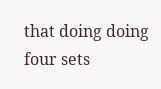that doing doing four sets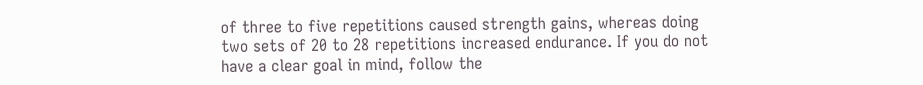of three to five repetitions caused strength gains, whereas doing two sets of 20 to 28 repetitions increased endurance. If you do not have a clear goal in mind, follow the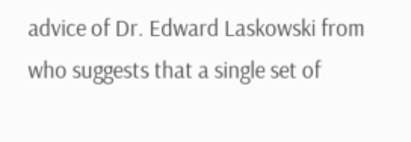advice of Dr. Edward Laskowski from who suggests that a single set of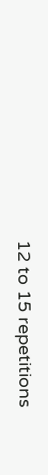12 to 15 repetitions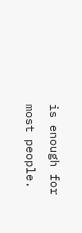is enough for most people.